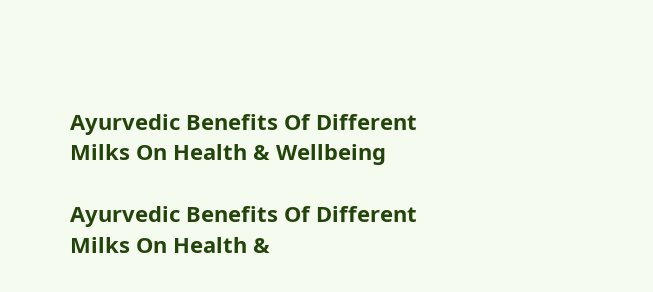Ayurvedic Benefits Of Different Milks On Health & Wellbeing

Ayurvedic Benefits Of Different Milks On Health &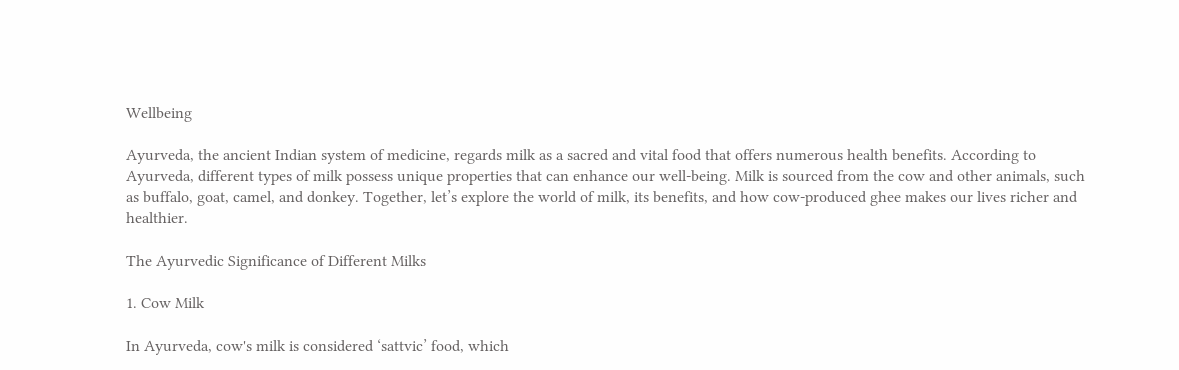Wellbeing

Ayurveda, the ancient Indian system of medicine, regards milk as a sacred and vital food that offers numerous health benefits. According to Ayurveda, different types of milk possess unique properties that can enhance our well-being. Milk is sourced from the cow and other animals, such as buffalo, goat, camel, and donkey. Together, let’s explore the world of milk, its benefits, and how cow-produced ghee makes our lives richer and healthier.

The Ayurvedic Significance of Different Milks

1. Cow Milk

In Ayurveda, cow's milk is considered ‘sattvic’ food, which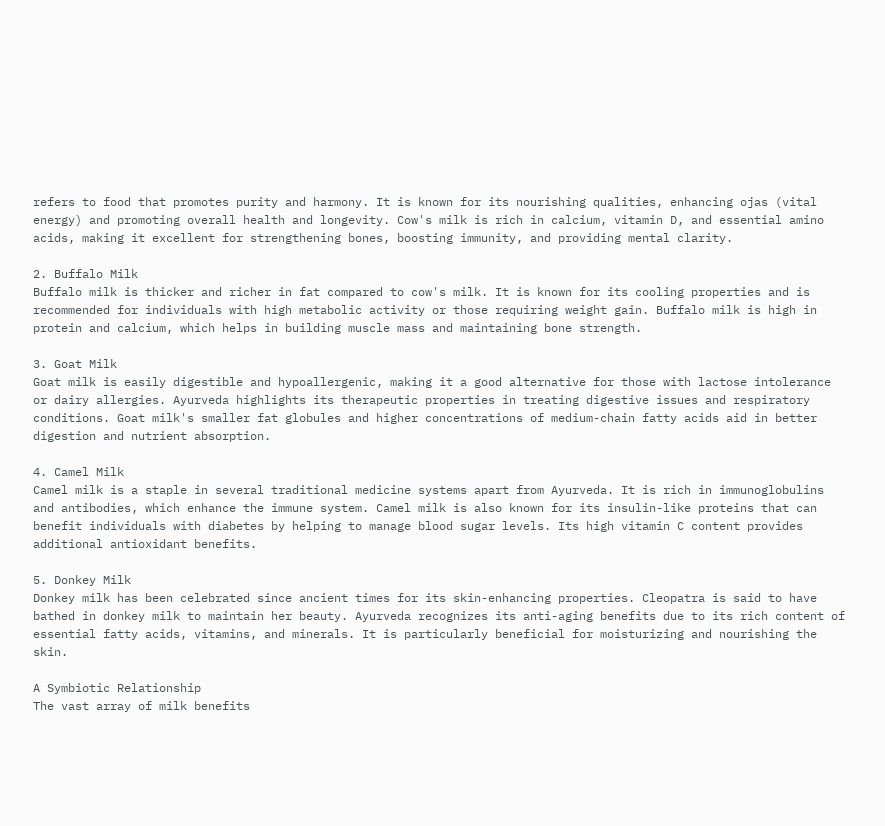refers to food that promotes purity and harmony. It is known for its nourishing qualities, enhancing ojas (vital energy) and promoting overall health and longevity. Cow's milk is rich in calcium, vitamin D, and essential amino acids, making it excellent for strengthening bones, boosting immunity, and providing mental clarity.

2. Buffalo Milk
Buffalo milk is thicker and richer in fat compared to cow's milk. It is known for its cooling properties and is recommended for individuals with high metabolic activity or those requiring weight gain. Buffalo milk is high in protein and calcium, which helps in building muscle mass and maintaining bone strength.

3. Goat Milk
Goat milk is easily digestible and hypoallergenic, making it a good alternative for those with lactose intolerance or dairy allergies. Ayurveda highlights its therapeutic properties in treating digestive issues and respiratory conditions. Goat milk's smaller fat globules and higher concentrations of medium-chain fatty acids aid in better digestion and nutrient absorption.

4. Camel Milk
Camel milk is a staple in several traditional medicine systems apart from Ayurveda. It is rich in immunoglobulins and antibodies, which enhance the immune system. Camel milk is also known for its insulin-like proteins that can benefit individuals with diabetes by helping to manage blood sugar levels. Its high vitamin C content provides additional antioxidant benefits.

5. Donkey Milk
Donkey milk has been celebrated since ancient times for its skin-enhancing properties. Cleopatra is said to have bathed in donkey milk to maintain her beauty. Ayurveda recognizes its anti-aging benefits due to its rich content of essential fatty acids, vitamins, and minerals. It is particularly beneficial for moisturizing and nourishing the skin.

A Symbiotic Relationship
The vast array of milk benefits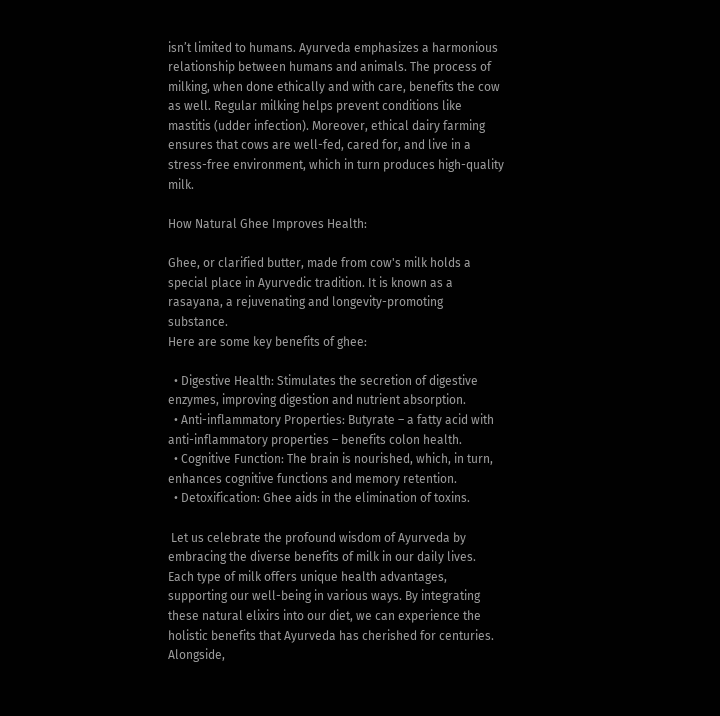isn’t limited to humans. Ayurveda emphasizes a harmonious relationship between humans and animals. The process of milking, when done ethically and with care, benefits the cow as well. Regular milking helps prevent conditions like mastitis (udder infection). Moreover, ethical dairy farming ensures that cows are well-fed, cared for, and live in a stress-free environment, which in turn produces high-quality milk.

How Natural Ghee Improves Health:

Ghee, or clarified butter, made from cow's milk holds a special place in Ayurvedic tradition. It is known as a rasayana, a rejuvenating and longevity-promoting substance.
Here are some key benefits of ghee:

  • Digestive Health: Stimulates the secretion of digestive enzymes, improving digestion and nutrient absorption.
  • Anti-inflammatory Properties: Butyrate – a fatty acid with anti-inflammatory properties – benefits colon health.
  • Cognitive Function: The brain is nourished, which, in turn, enhances cognitive functions and memory retention.
  • Detoxification: Ghee aids in the elimination of toxins.

 Let us celebrate the profound wisdom of Ayurveda by embracing the diverse benefits of milk in our daily lives. Each type of milk offers unique health advantages, supporting our well-being in various ways. By integrating these natural elixirs into our diet, we can experience the holistic benefits that Ayurveda has cherished for centuries. Alongside,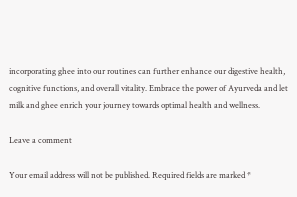incorporating ghee into our routines can further enhance our digestive health, cognitive functions, and overall vitality. Embrace the power of Ayurveda and let milk and ghee enrich your journey towards optimal health and wellness.

Leave a comment

Your email address will not be published. Required fields are marked *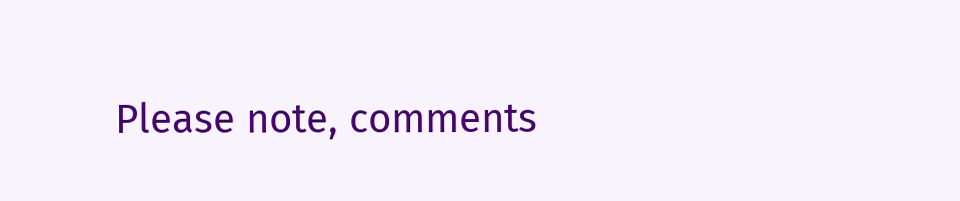Please note, comments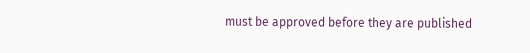must be approved before they are published